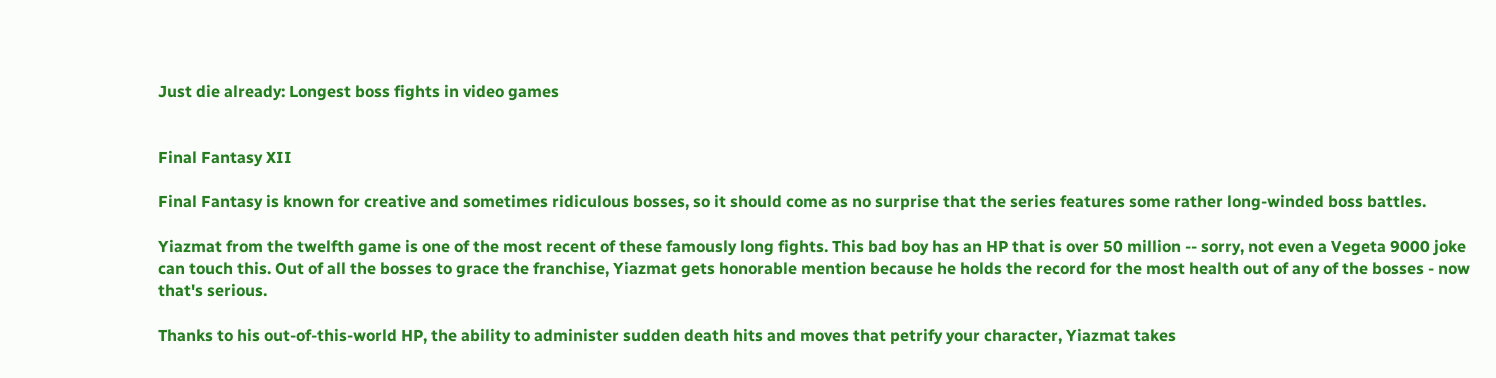Just die already: Longest boss fights in video games


Final Fantasy XII

Final Fantasy is known for creative and sometimes ridiculous bosses, so it should come as no surprise that the series features some rather long-winded boss battles.

Yiazmat from the twelfth game is one of the most recent of these famously long fights. This bad boy has an HP that is over 50 million -- sorry, not even a Vegeta 9000 joke can touch this. Out of all the bosses to grace the franchise, Yiazmat gets honorable mention because he holds the record for the most health out of any of the bosses - now that's serious.

Thanks to his out-of-this-world HP, the ability to administer sudden death hits and moves that petrify your character, Yiazmat takes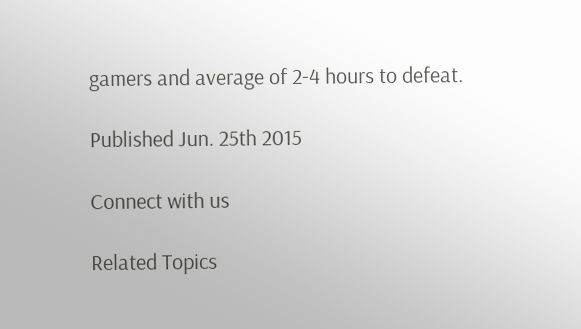gamers and average of 2-4 hours to defeat.

Published Jun. 25th 2015

Connect with us

Related Topics